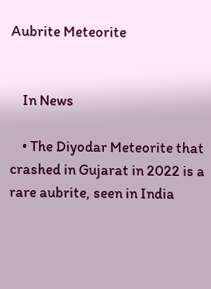Aubrite Meteorite


    In News

    • The Diyodar Meteorite that crashed in Gujarat in 2022 is a rare aubrite, seen in India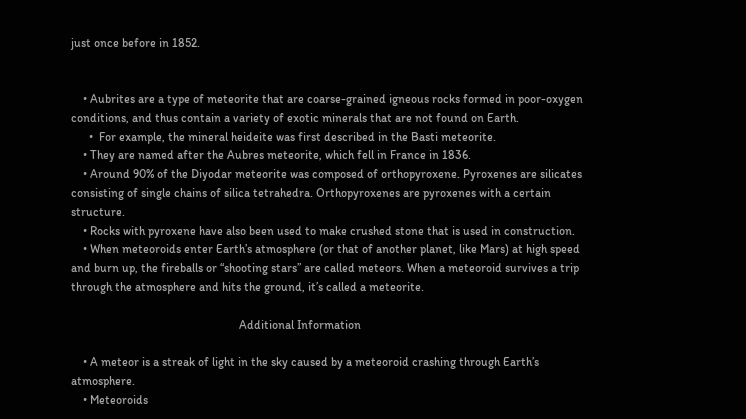just once before in 1852.


    • Aubrites are a type of meteorite that are coarse-grained igneous rocks formed in poor-oxygen conditions, and thus contain a variety of exotic minerals that are not found on Earth.
      •  For example, the mineral heideite was first described in the Basti meteorite.
    • They are named after the Aubres meteorite, which fell in France in 1836.
    • Around 90% of the Diyodar meteorite was composed of orthopyroxene. Pyroxenes are silicates consisting of single chains of silica tetrahedra. Orthopyroxenes are pyroxenes with a certain structure.
    • Rocks with pyroxene have also been used to make crushed stone that is used in construction.
    • When meteoroids enter Earth’s atmosphere (or that of another planet, like Mars) at high speed and burn up, the fireballs or “shooting stars” are called meteors. When a meteoroid survives a trip through the atmosphere and hits the ground, it’s called a meteorite.

                                                        Additional Information

    • A meteor is a streak of light in the sky caused by a meteoroid crashing through Earth’s atmosphere.
    • Meteoroids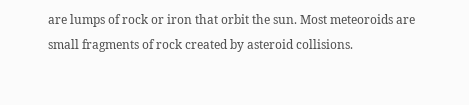are lumps of rock or iron that orbit the sun. Most meteoroids are small fragments of rock created by asteroid collisions.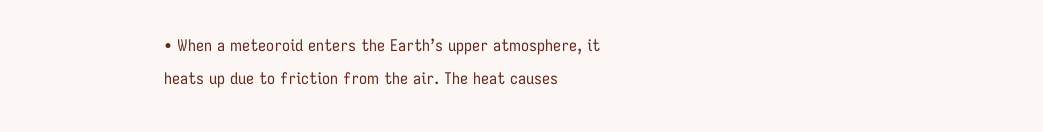• When a meteoroid enters the Earth’s upper atmosphere, it heats up due to friction from the air. The heat causes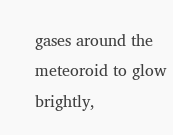gases around the meteoroid to glow brightly,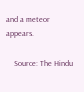and a meteor appears.

    Source: The Hindu